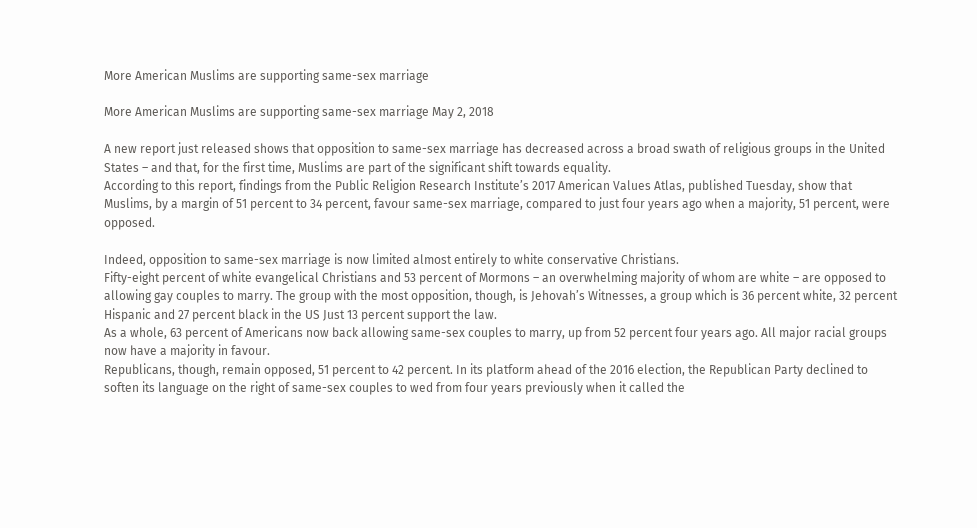More American Muslims are supporting same-sex marriage

More American Muslims are supporting same-sex marriage May 2, 2018

A new report just released shows that opposition to same-sex marriage has decreased across a broad swath of religious groups in the United States – and that, for the first time, Muslims are part of the significant shift towards equality.
According to this report, findings from the Public Religion Research Institute’s 2017 American Values Atlas, published Tuesday, show that Muslims, by a margin of 51 percent to 34 percent, favour same-sex marriage, compared to just four years ago when a majority, 51 percent, were opposed.

Indeed, opposition to same-sex marriage is now limited almost entirely to white conservative Christians.
Fifty-eight percent of white evangelical Christians and 53 percent of Mormons – an overwhelming majority of whom are white – are opposed to allowing gay couples to marry. The group with the most opposition, though, is Jehovah’s Witnesses, a group which is 36 percent white, 32 percent Hispanic and 27 percent black in the US Just 13 percent support the law.
As a whole, 63 percent of Americans now back allowing same-sex couples to marry, up from 52 percent four years ago. All major racial groups now have a majority in favour.
Republicans, though, remain opposed, 51 percent to 42 percent. In its platform ahead of the 2016 election, the Republican Party declined to soften its language on the right of same-sex couples to wed from four years previously when it called the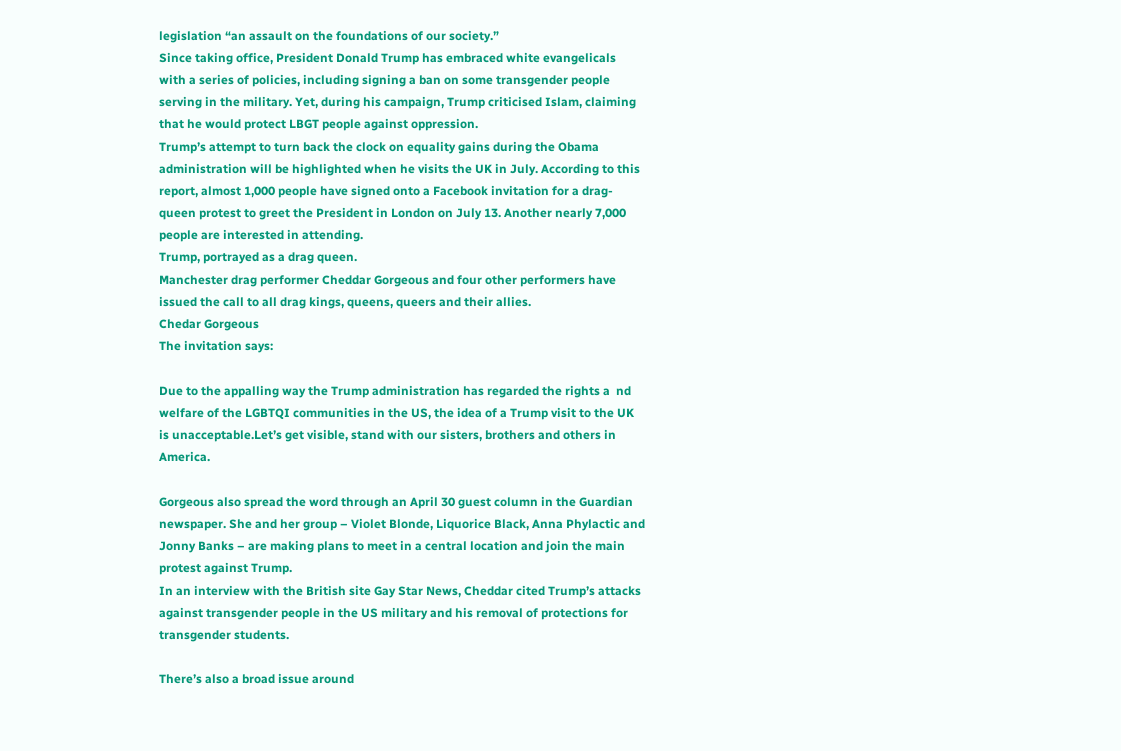legislation “an assault on the foundations of our society.”
Since taking office, President Donald Trump has embraced white evangelicals with a series of policies, including signing a ban on some transgender people serving in the military. Yet, during his campaign, Trump criticised Islam, claiming that he would protect LBGT people against oppression.
Trump’s attempt to turn back the clock on equality gains during the Obama administration will be highlighted when he visits the UK in July. According to this report, almost 1,000 people have signed onto a Facebook invitation for a drag-queen protest to greet the President in London on July 13. Another nearly 7,000 people are interested in attending.
Trump, portrayed as a drag queen.
Manchester drag performer Cheddar Gorgeous and four other performers have issued the call to all drag kings, queens, queers and their allies.
Chedar Gorgeous
The invitation says:

Due to the appalling way the Trump administration has regarded the rights a  nd welfare of the LGBTQI communities in the US, the idea of a Trump visit to the UK is unacceptable.Let’s get visible, stand with our sisters, brothers and others in America.

Gorgeous also spread the word through an April 30 guest column in the Guardian newspaper. She and her group – Violet Blonde, Liquorice Black, Anna Phylactic and Jonny Banks – are making plans to meet in a central location and join the main protest against Trump.
In an interview with the British site Gay Star News, Cheddar cited Trump’s attacks against transgender people in the US military and his removal of protections for transgender students.

There’s also a broad issue around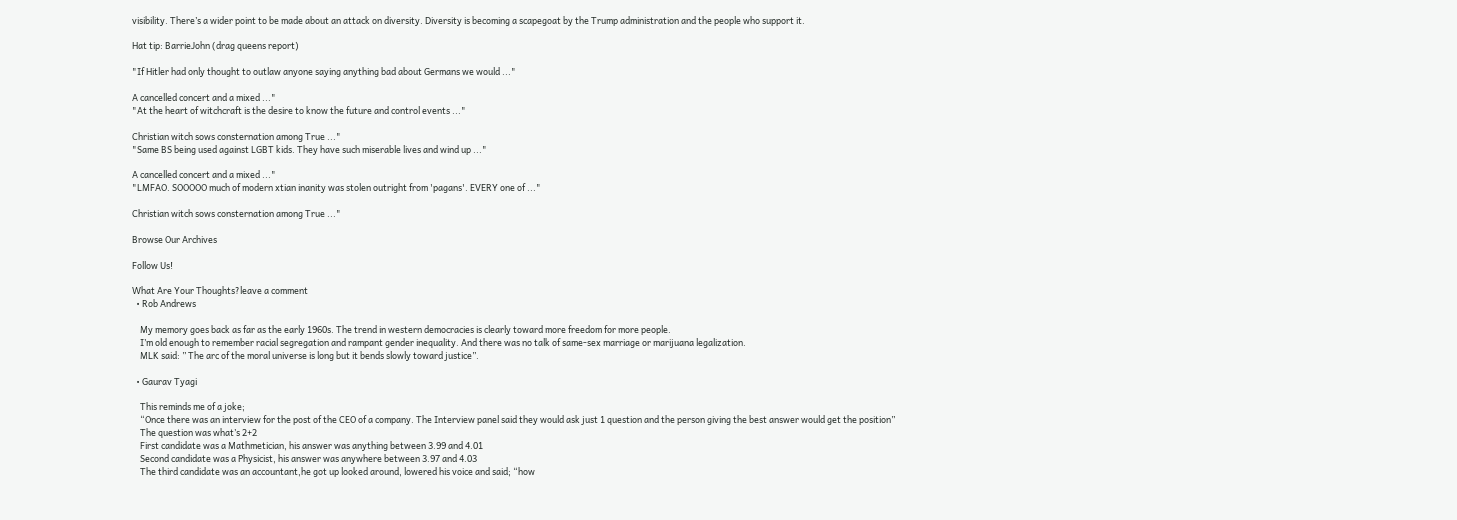visibility. There’s a wider point to be made about an attack on diversity. Diversity is becoming a scapegoat by the Trump administration and the people who support it.

Hat tip: BarrieJohn (drag queens report)

"If Hitler had only thought to outlaw anyone saying anything bad about Germans we would ..."

A cancelled concert and a mixed ..."
"At the heart of witchcraft is the desire to know the future and control events ..."

Christian witch sows consternation among True ..."
"Same BS being used against LGBT kids. They have such miserable lives and wind up ..."

A cancelled concert and a mixed ..."
"LMFAO. SOOOOO much of modern xtian inanity was stolen outright from 'pagans'. EVERY one of ..."

Christian witch sows consternation among True ..."

Browse Our Archives

Follow Us!

What Are Your Thoughts?leave a comment
  • Rob Andrews

    My memory goes back as far as the early 1960s. The trend in western democracies is clearly toward more freedom for more people.
    I’m old enough to remember racial segregation and rampant gender inequality. And there was no talk of same-sex marriage or marijuana legalization.
    MLK said: ” The arc of the moral universe is long but it bends slowly toward justice”.

  • Gaurav Tyagi

    This reminds me of a joke;
    “Once there was an interview for the post of the CEO of a company. The Interview panel said they would ask just 1 question and the person giving the best answer would get the position”
    The question was what’s 2+2
    First candidate was a Mathmetician, his answer was anything between 3.99 and 4.01
    Second candidate was a Physicist, his answer was anywhere between 3.97 and 4.03
    The third candidate was an accountant,he got up looked around, lowered his voice and said; “how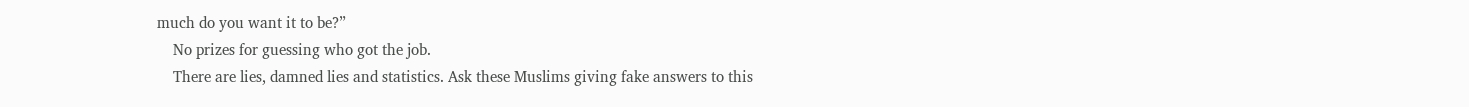much do you want it to be?”
    No prizes for guessing who got the job.
    There are lies, damned lies and statistics. Ask these Muslims giving fake answers to this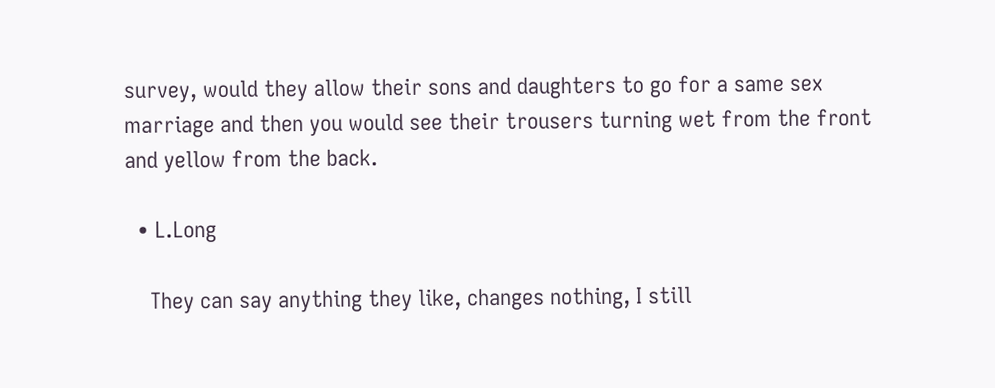survey, would they allow their sons and daughters to go for a same sex marriage and then you would see their trousers turning wet from the front and yellow from the back.

  • L.Long

    They can say anything they like, changes nothing, I still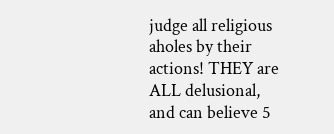judge all religious aholes by their actions! THEY are ALL delusional, and can believe 5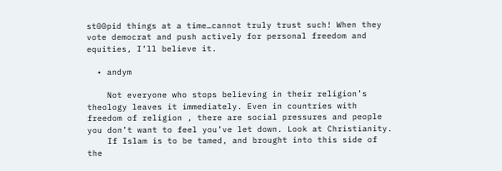st00pid things at a time…cannot truly trust such! When they vote democrat and push actively for personal freedom and equities, I’ll believe it.

  • andym

    Not everyone who stops believing in their religion’s theology leaves it immediately. Even in countries with freedom of religion , there are social pressures and people you don’t want to feel you’ve let down. Look at Christianity.
    If Islam is to be tamed, and brought into this side of the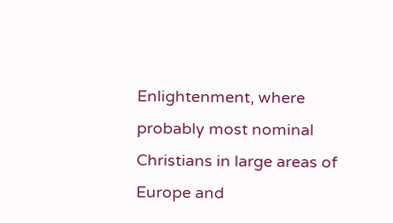Enlightenment, where probably most nominal Christians in large areas of Europe and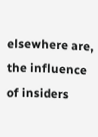elsewhere are, the influence of insiders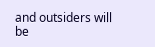and outsiders will be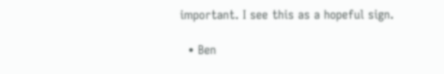important. I see this as a hopeful sign.

  • Ben